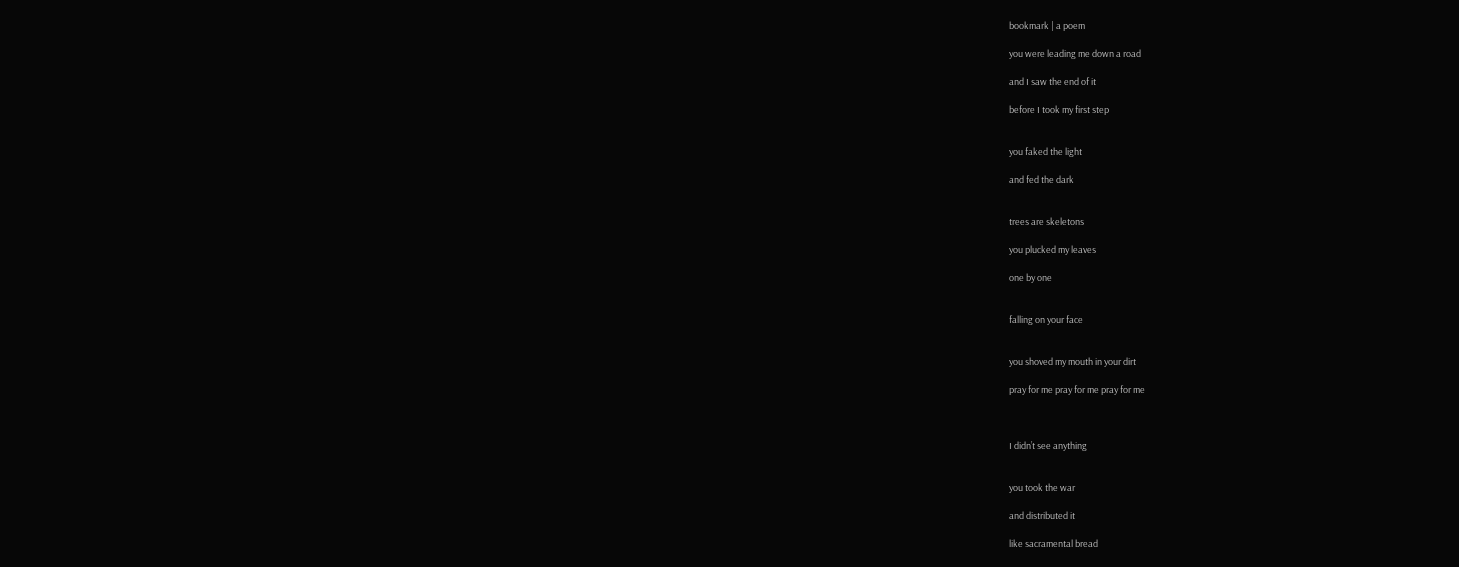bookmark | a poem

you were leading me down a road

and I saw the end of it

before I took my first step


you faked the light

and fed the dark


trees are skeletons

you plucked my leaves

one by one


falling on your face


you shoved my mouth in your dirt

pray for me pray for me pray for me



I didn’t see anything


you took the war

and distributed it

like sacramental bread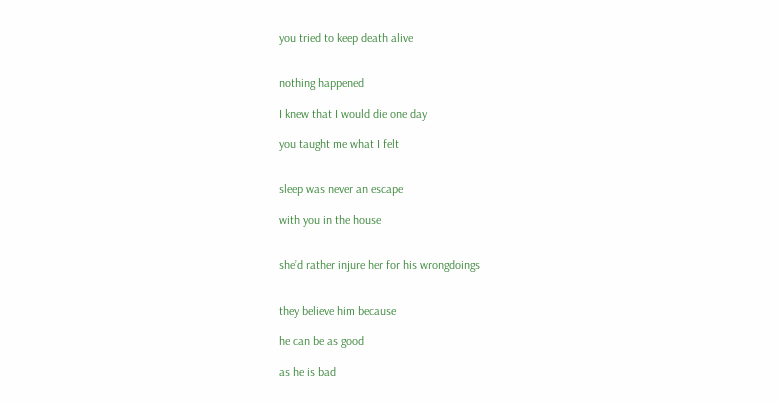you tried to keep death alive


nothing happened

I knew that I would die one day

you taught me what I felt


sleep was never an escape

with you in the house


she’d rather injure her for his wrongdoings


they believe him because

he can be as good

as he is bad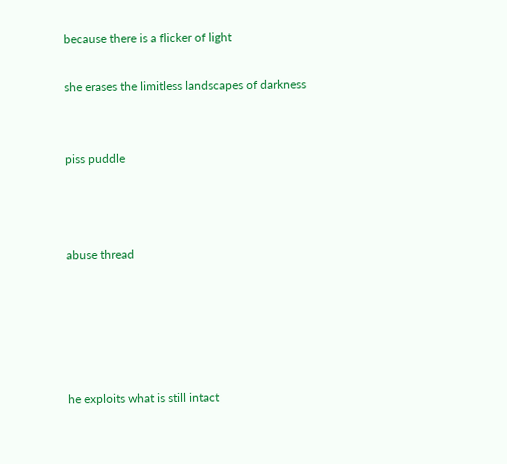because there is a flicker of light

she erases the limitless landscapes of darkness


piss puddle



abuse thread





he exploits what is still intact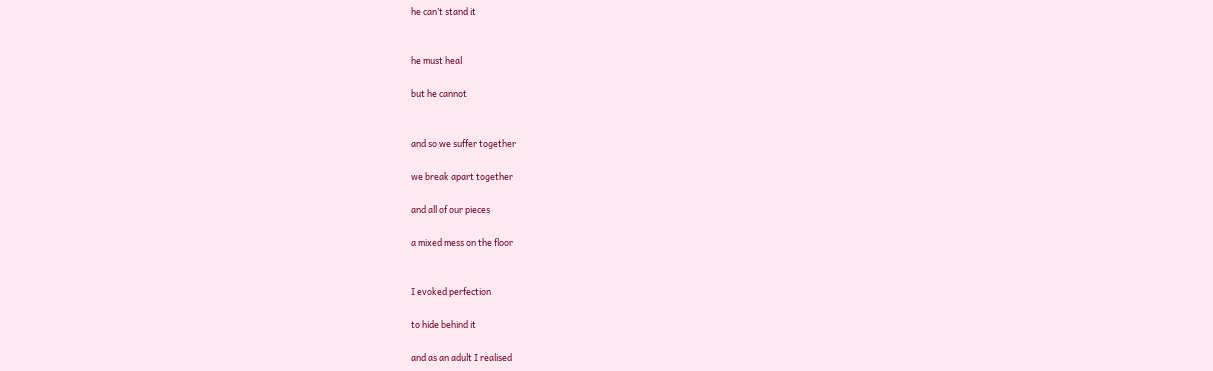he can’t stand it


he must heal

but he cannot


and so we suffer together

we break apart together

and all of our pieces

a mixed mess on the floor


I evoked perfection

to hide behind it

and as an adult I realised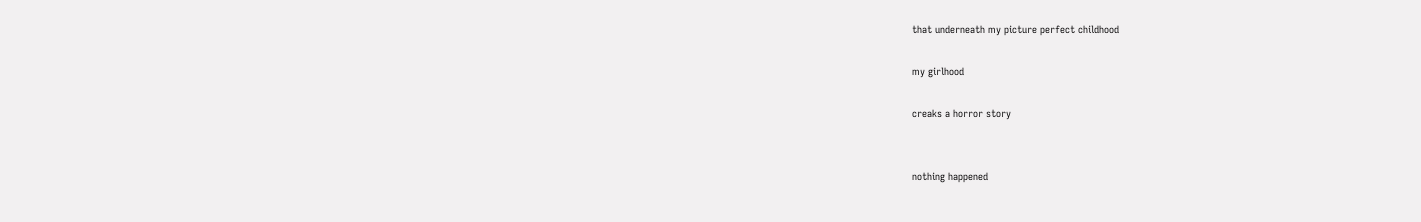that underneath my picture perfect childhood

my girlhood

creaks a horror story


nothing happened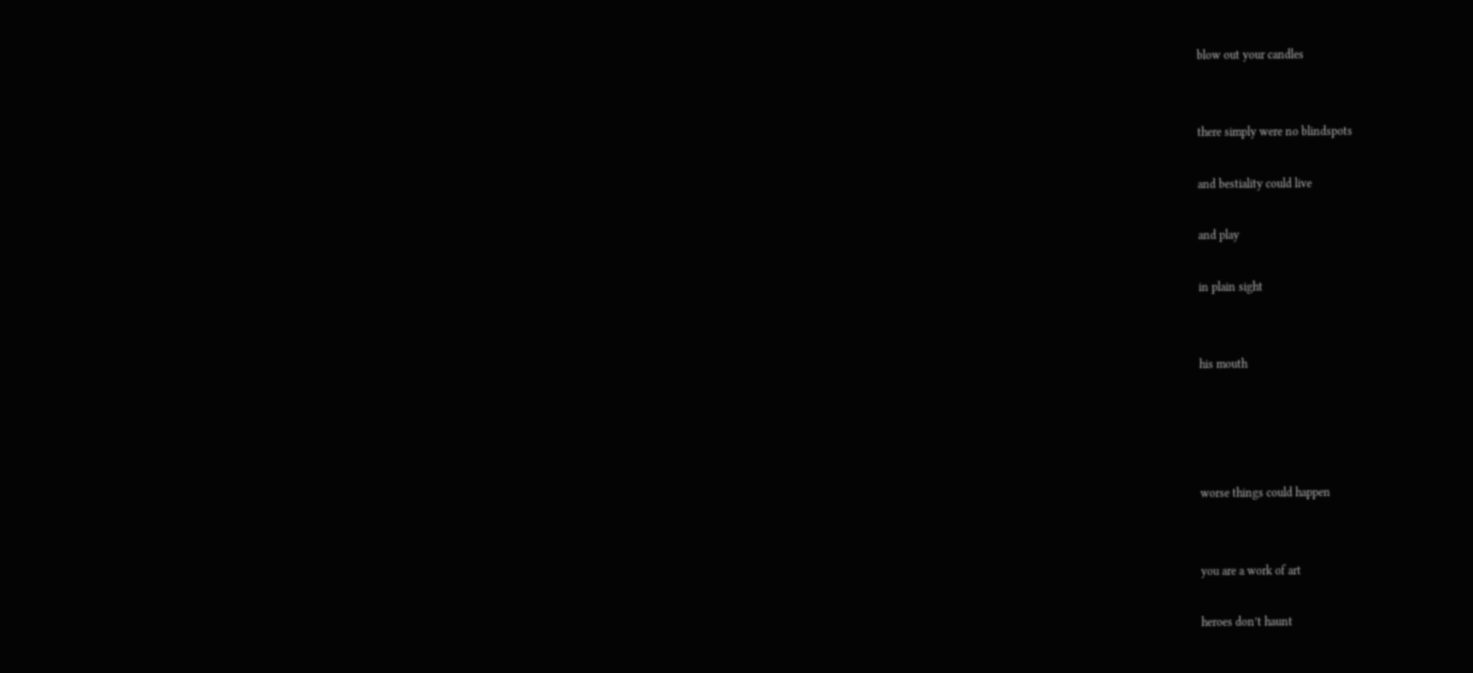blow out your candles


there simply were no blindspots

and bestiality could live

and play

in plain sight


his mouth




worse things could happen


you are a work of art

heroes don’t haunt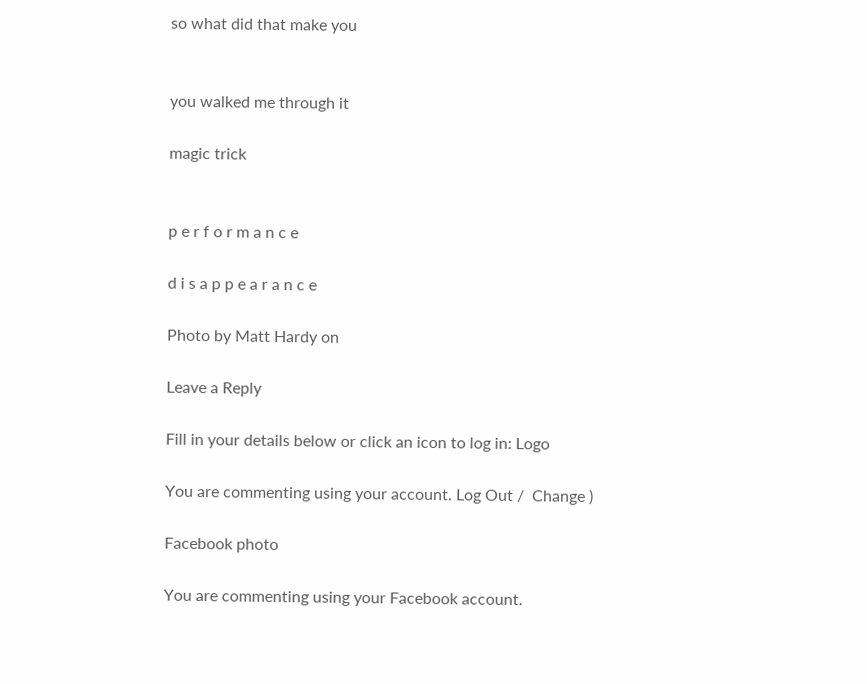so what did that make you


you walked me through it

magic trick


p e r f o r m a n c e

d i s a p p e a r a n c e

Photo by Matt Hardy on

Leave a Reply

Fill in your details below or click an icon to log in: Logo

You are commenting using your account. Log Out /  Change )

Facebook photo

You are commenting using your Facebook account.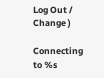Log Out /  Change )

Connecting to %s